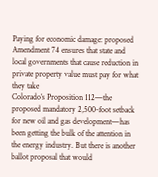Paying for economic damage: proposed Amendment 74 ensures that state and local governments that cause reduction in private property value must pay for what they take
Colorado’s Proposition 112—the proposed mandatory 2,500-foot setback for new oil and gas development—has been getting the bulk of the attention in the energy industry. But there is another ballot proposal that would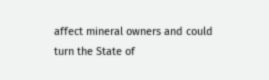affect mineral owners and could turn the State of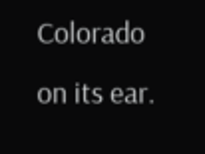Colorado on its ear.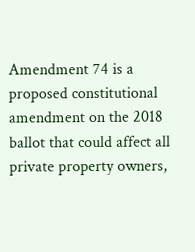Amendment 74 is a proposed constitutional amendment on the 2018 ballot that could affect all private property owners,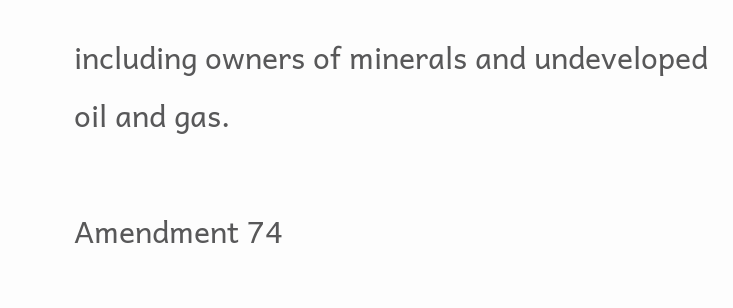including owners of minerals and undeveloped oil and gas.

Amendment 74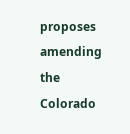proposes amending the Colorado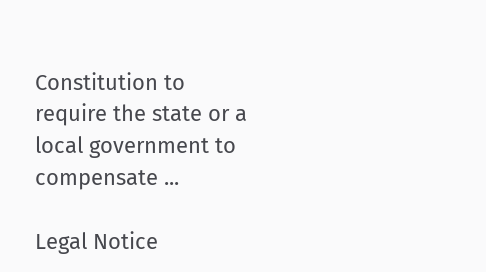Constitution to require the state or a local government to compensate ...

Legal Notice